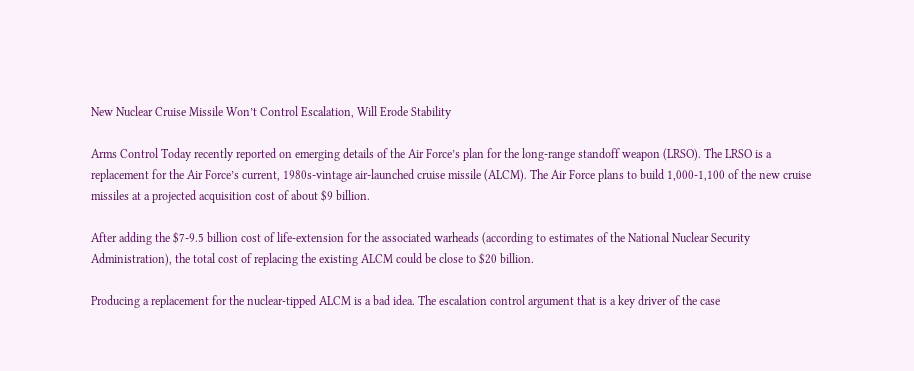New Nuclear Cruise Missile Won’t Control Escalation, Will Erode Stability

Arms Control Today recently reported on emerging details of the Air Force’s plan for the long-range standoff weapon (LRSO). The LRSO is a replacement for the Air Force’s current, 1980s-vintage air-launched cruise missile (ALCM). The Air Force plans to build 1,000-1,100 of the new cruise missiles at a projected acquisition cost of about $9 billion.

After adding the $7-9.5 billion cost of life-extension for the associated warheads (according to estimates of the National Nuclear Security Administration), the total cost of replacing the existing ALCM could be close to $20 billion.

Producing a replacement for the nuclear-tipped ALCM is a bad idea. The escalation control argument that is a key driver of the case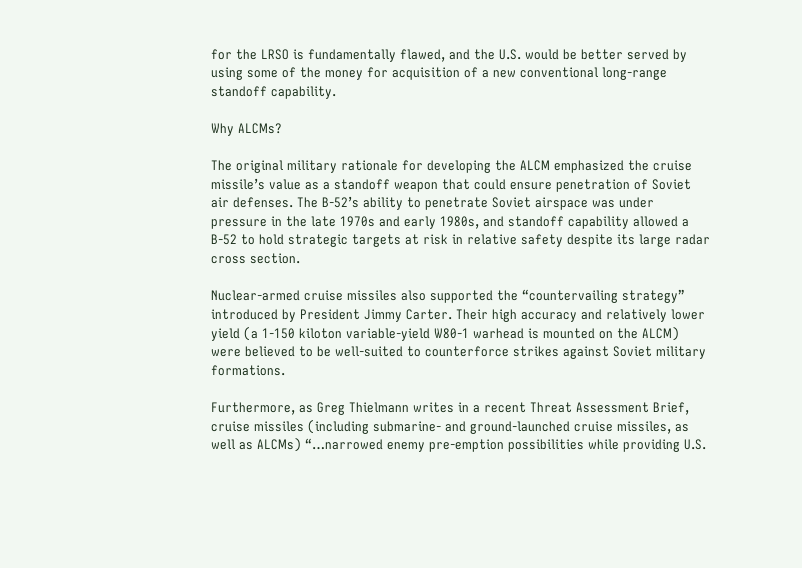for the LRSO is fundamentally flawed, and the U.S. would be better served by using some of the money for acquisition of a new conventional long-range standoff capability.

Why ALCMs?

The original military rationale for developing the ALCM emphasized the cruise missile’s value as a standoff weapon that could ensure penetration of Soviet air defenses. The B-52’s ability to penetrate Soviet airspace was under pressure in the late 1970s and early 1980s, and standoff capability allowed a B-52 to hold strategic targets at risk in relative safety despite its large radar cross section.

Nuclear-armed cruise missiles also supported the “countervailing strategy” introduced by President Jimmy Carter. Their high accuracy and relatively lower yield (a 1-150 kiloton variable-yield W80-1 warhead is mounted on the ALCM) were believed to be well-suited to counterforce strikes against Soviet military formations.

Furthermore, as Greg Thielmann writes in a recent Threat Assessment Brief, cruise missiles (including submarine- and ground-launched cruise missiles, as well as ALCMs) “…narrowed enemy pre-emption possibilities while providing U.S.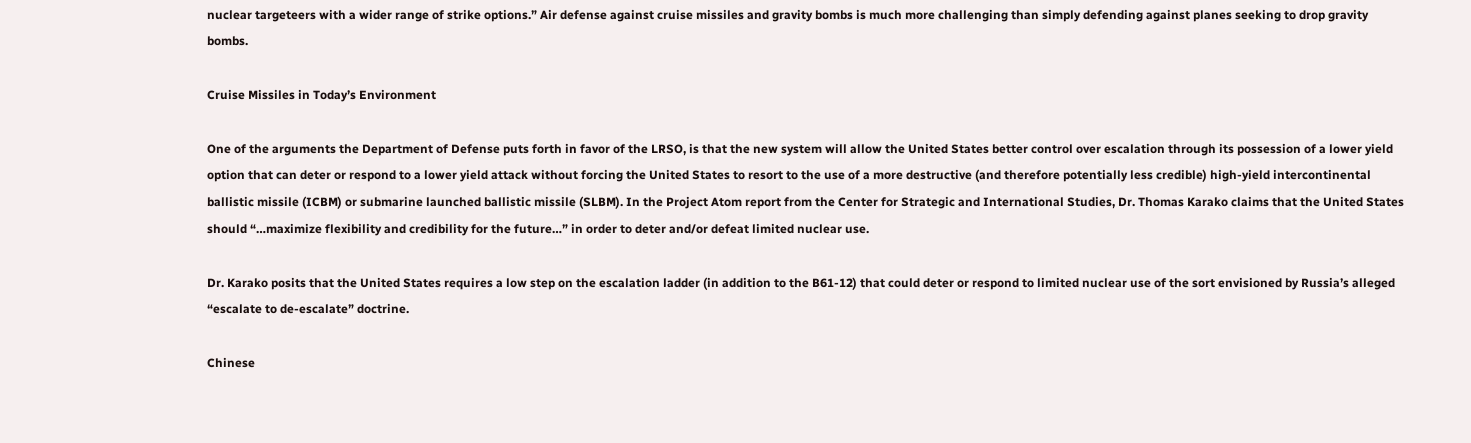nuclear targeteers with a wider range of strike options.” Air defense against cruise missiles and gravity bombs is much more challenging than simply defending against planes seeking to drop gravity bombs.

Cruise Missiles in Today’s Environment

One of the arguments the Department of Defense puts forth in favor of the LRSO, is that the new system will allow the United States better control over escalation through its possession of a lower yield option that can deter or respond to a lower yield attack without forcing the United States to resort to the use of a more destructive (and therefore potentially less credible) high-yield intercontinental ballistic missile (ICBM) or submarine launched ballistic missile (SLBM). In the Project Atom report from the Center for Strategic and International Studies, Dr. Thomas Karako claims that the United States should “…maximize flexibility and credibility for the future…” in order to deter and/or defeat limited nuclear use.

Dr. Karako posits that the United States requires a low step on the escalation ladder (in addition to the B61-12) that could deter or respond to limited nuclear use of the sort envisioned by Russia’s alleged “escalate to de-escalate” doctrine.

Chinese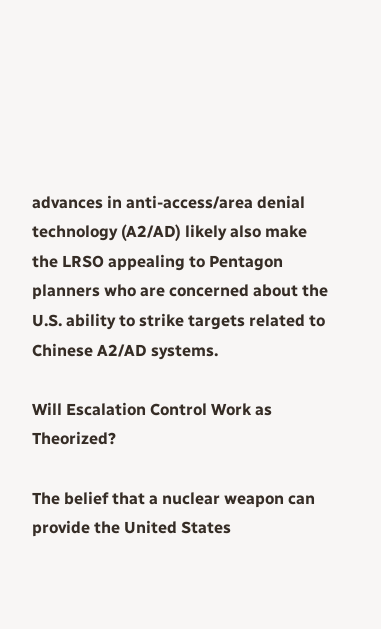advances in anti-access/area denial technology (A2/AD) likely also make the LRSO appealing to Pentagon planners who are concerned about the U.S. ability to strike targets related to Chinese A2/AD systems.

Will Escalation Control Work as Theorized?

The belief that a nuclear weapon can provide the United States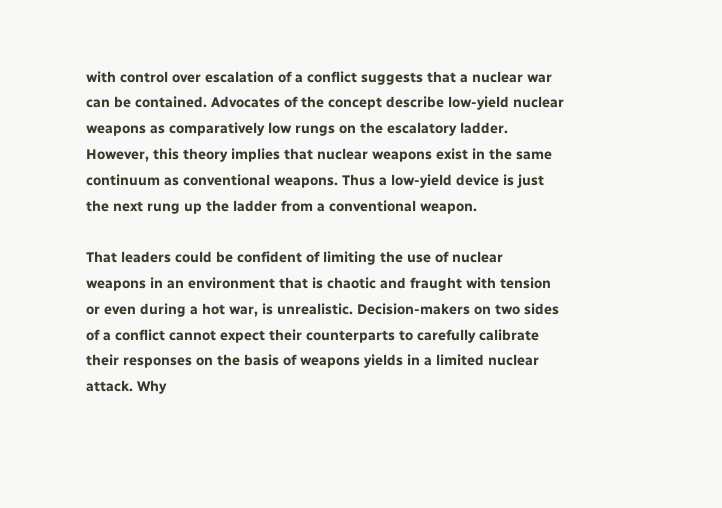with control over escalation of a conflict suggests that a nuclear war can be contained. Advocates of the concept describe low-yield nuclear weapons as comparatively low rungs on the escalatory ladder. However, this theory implies that nuclear weapons exist in the same continuum as conventional weapons. Thus a low-yield device is just the next rung up the ladder from a conventional weapon.

That leaders could be confident of limiting the use of nuclear weapons in an environment that is chaotic and fraught with tension or even during a hot war, is unrealistic. Decision-makers on two sides of a conflict cannot expect their counterparts to carefully calibrate their responses on the basis of weapons yields in a limited nuclear attack. Why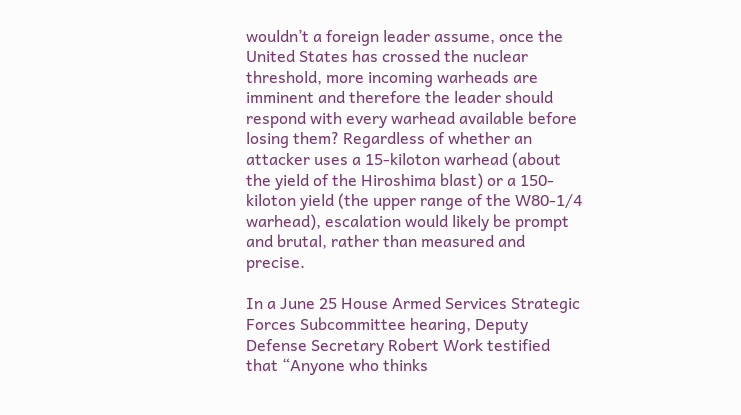wouldn’t a foreign leader assume, once the United States has crossed the nuclear threshold, more incoming warheads are imminent and therefore the leader should respond with every warhead available before losing them? Regardless of whether an attacker uses a 15-kiloton warhead (about the yield of the Hiroshima blast) or a 150-kiloton yield (the upper range of the W80-1/4 warhead), escalation would likely be prompt and brutal, rather than measured and precise.

In a June 25 House Armed Services Strategic Forces Subcommittee hearing, Deputy Defense Secretary Robert Work testified that “Anyone who thinks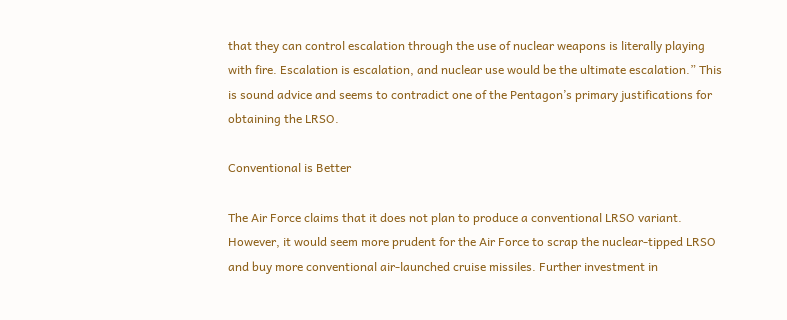that they can control escalation through the use of nuclear weapons is literally playing with fire. Escalation is escalation, and nuclear use would be the ultimate escalation.” This is sound advice and seems to contradict one of the Pentagon’s primary justifications for obtaining the LRSO.

Conventional is Better

The Air Force claims that it does not plan to produce a conventional LRSO variant. However, it would seem more prudent for the Air Force to scrap the nuclear-tipped LRSO and buy more conventional air-launched cruise missiles. Further investment in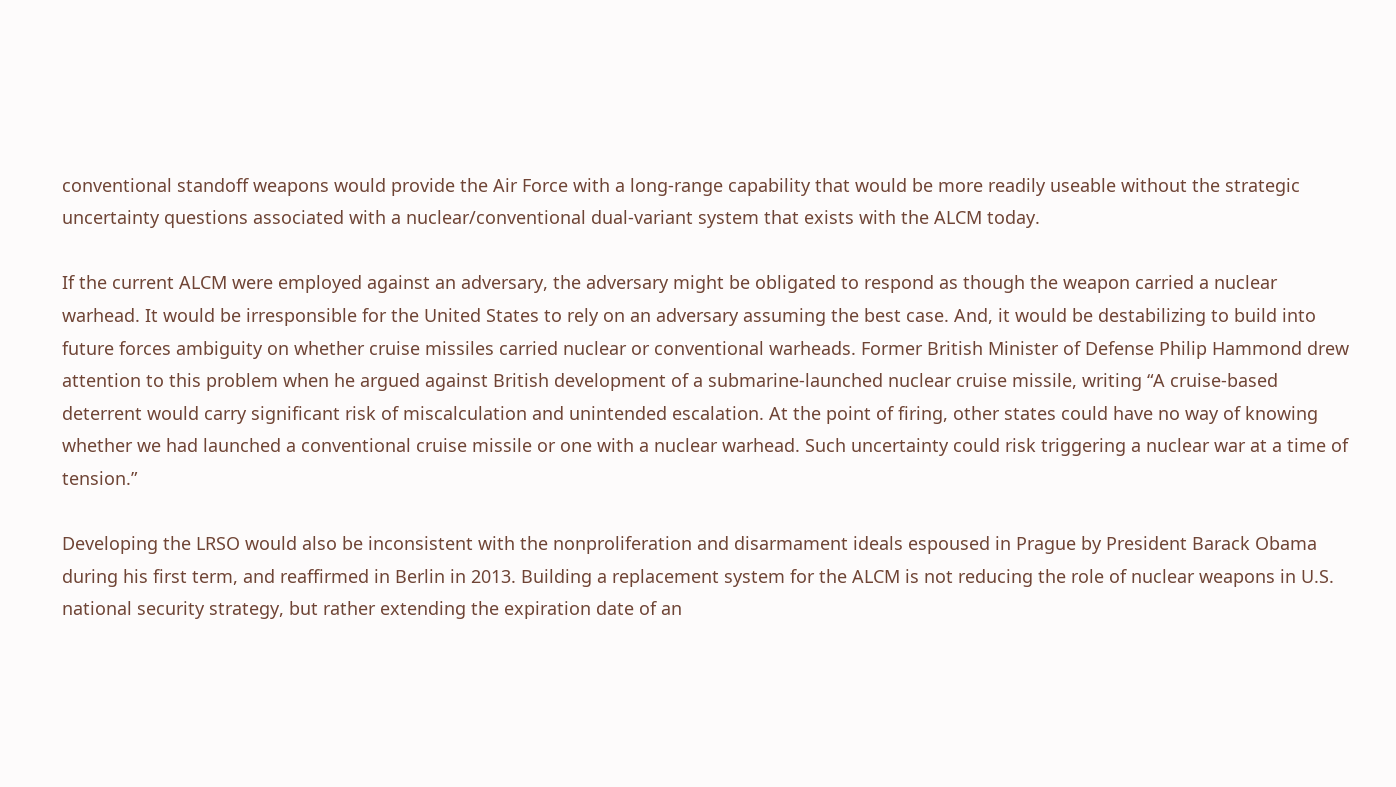conventional standoff weapons would provide the Air Force with a long-range capability that would be more readily useable without the strategic uncertainty questions associated with a nuclear/conventional dual-variant system that exists with the ALCM today.

If the current ALCM were employed against an adversary, the adversary might be obligated to respond as though the weapon carried a nuclear warhead. It would be irresponsible for the United States to rely on an adversary assuming the best case. And, it would be destabilizing to build into future forces ambiguity on whether cruise missiles carried nuclear or conventional warheads. Former British Minister of Defense Philip Hammond drew attention to this problem when he argued against British development of a submarine-launched nuclear cruise missile, writing “A cruise-based deterrent would carry significant risk of miscalculation and unintended escalation. At the point of firing, other states could have no way of knowing whether we had launched a conventional cruise missile or one with a nuclear warhead. Such uncertainty could risk triggering a nuclear war at a time of tension.”

Developing the LRSO would also be inconsistent with the nonproliferation and disarmament ideals espoused in Prague by President Barack Obama during his first term, and reaffirmed in Berlin in 2013. Building a replacement system for the ALCM is not reducing the role of nuclear weapons in U.S. national security strategy, but rather extending the expiration date of an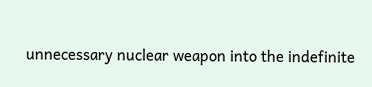unnecessary nuclear weapon into the indefinite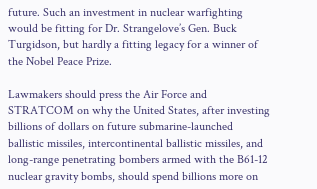future. Such an investment in nuclear warfighting would be fitting for Dr. Strangelove’s Gen. Buck Turgidson, but hardly a fitting legacy for a winner of the Nobel Peace Prize.

Lawmakers should press the Air Force and STRATCOM on why the United States, after investing billions of dollars on future submarine-launched ballistic missiles, intercontinental ballistic missiles, and long-range penetrating bombers armed with the B61-12 nuclear gravity bombs, should spend billions more on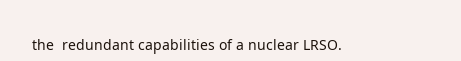the  redundant capabilities of a nuclear LRSO.